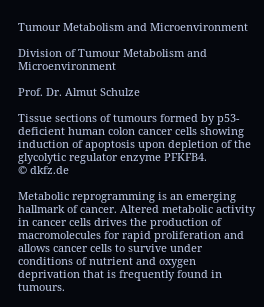Tumour Metabolism and Microenvironment

Division of Tumour Metabolism and Microenvironment

Prof. Dr. Almut Schulze

Tissue sections of tumours formed by p53-deficient human colon cancer cells showing induction of apoptosis upon depletion of the glycolytic regulator enzyme PFKFB4.
© dkfz.de

Metabolic reprogramming is an emerging hallmark of cancer. Altered metabolic activity in cancer cells drives the production of macromolecules for rapid proliferation and allows cancer cells to survive under conditions of nutrient and oxygen deprivation that is frequently found in tumours.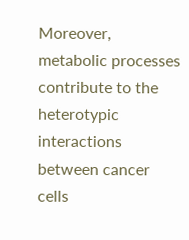Moreover, metabolic processes contribute to the heterotypic interactions between cancer cells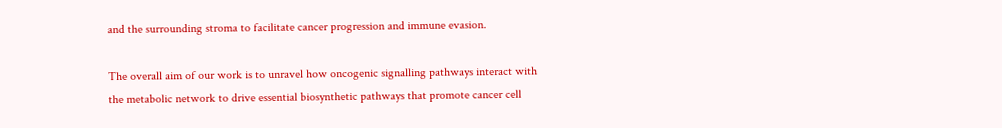and the surrounding stroma to facilitate cancer progression and immune evasion.

The overall aim of our work is to unravel how oncogenic signalling pathways interact with the metabolic network to drive essential biosynthetic pathways that promote cancer cell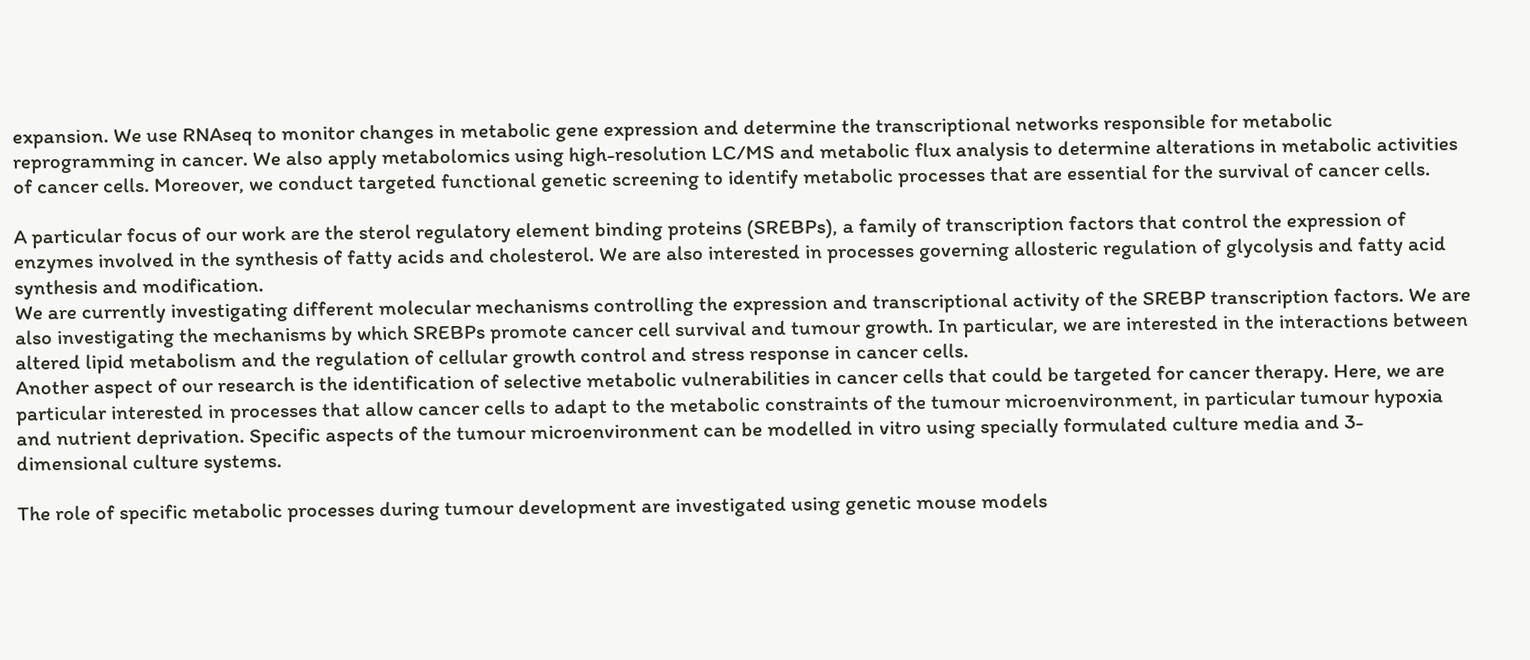expansion. We use RNAseq to monitor changes in metabolic gene expression and determine the transcriptional networks responsible for metabolic reprogramming in cancer. We also apply metabolomics using high-resolution LC/MS and metabolic flux analysis to determine alterations in metabolic activities of cancer cells. Moreover, we conduct targeted functional genetic screening to identify metabolic processes that are essential for the survival of cancer cells.

A particular focus of our work are the sterol regulatory element binding proteins (SREBPs), a family of transcription factors that control the expression of enzymes involved in the synthesis of fatty acids and cholesterol. We are also interested in processes governing allosteric regulation of glycolysis and fatty acid synthesis and modification.
We are currently investigating different molecular mechanisms controlling the expression and transcriptional activity of the SREBP transcription factors. We are also investigating the mechanisms by which SREBPs promote cancer cell survival and tumour growth. In particular, we are interested in the interactions between altered lipid metabolism and the regulation of cellular growth control and stress response in cancer cells.
Another aspect of our research is the identification of selective metabolic vulnerabilities in cancer cells that could be targeted for cancer therapy. Here, we are particular interested in processes that allow cancer cells to adapt to the metabolic constraints of the tumour microenvironment, in particular tumour hypoxia and nutrient deprivation. Specific aspects of the tumour microenvironment can be modelled in vitro using specially formulated culture media and 3-dimensional culture systems.

The role of specific metabolic processes during tumour development are investigated using genetic mouse models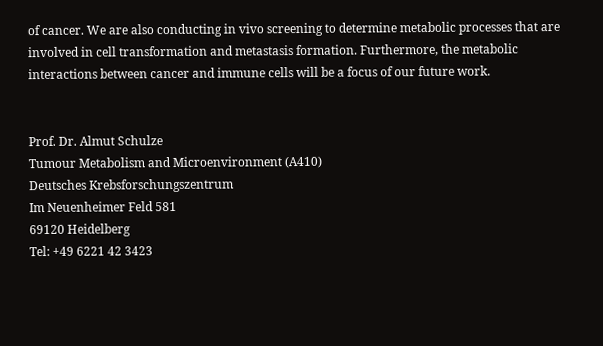of cancer. We are also conducting in vivo screening to determine metabolic processes that are involved in cell transformation and metastasis formation. Furthermore, the metabolic interactions between cancer and immune cells will be a focus of our future work.


Prof. Dr. Almut Schulze
Tumour Metabolism and Microenvironment (A410)
Deutsches Krebsforschungszentrum
Im Neuenheimer Feld 581
69120 Heidelberg
Tel: +49 6221 42 3423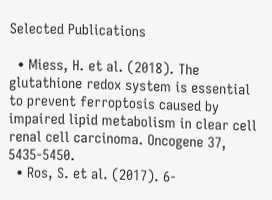Selected Publications

  • Miess, H. et al. (2018). The glutathione redox system is essential to prevent ferroptosis caused by impaired lipid metabolism in clear cell renal cell carcinoma. Oncogene 37, 5435-5450.
  • Ros, S. et al. (2017). 6-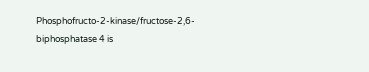Phosphofructo-2-kinase/fructose-2,6-biphosphatase 4 is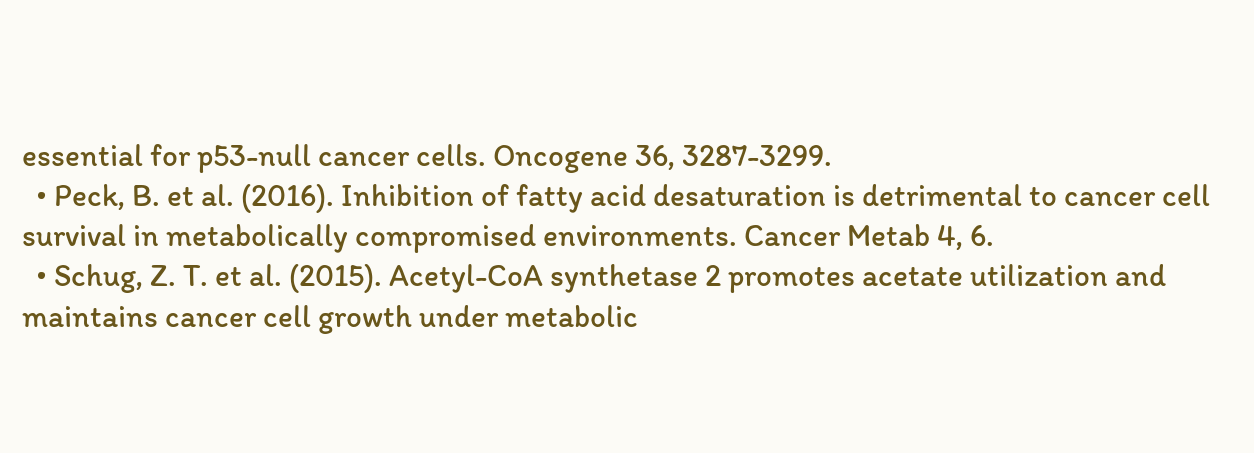essential for p53-null cancer cells. Oncogene 36, 3287-3299.
  • Peck, B. et al. (2016). Inhibition of fatty acid desaturation is detrimental to cancer cell survival in metabolically compromised environments. Cancer Metab 4, 6.
  • Schug, Z. T. et al. (2015). Acetyl-CoA synthetase 2 promotes acetate utilization and maintains cancer cell growth under metabolic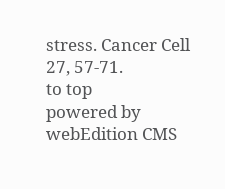stress. Cancer Cell 27, 57-71.
to top
powered by webEdition CMS